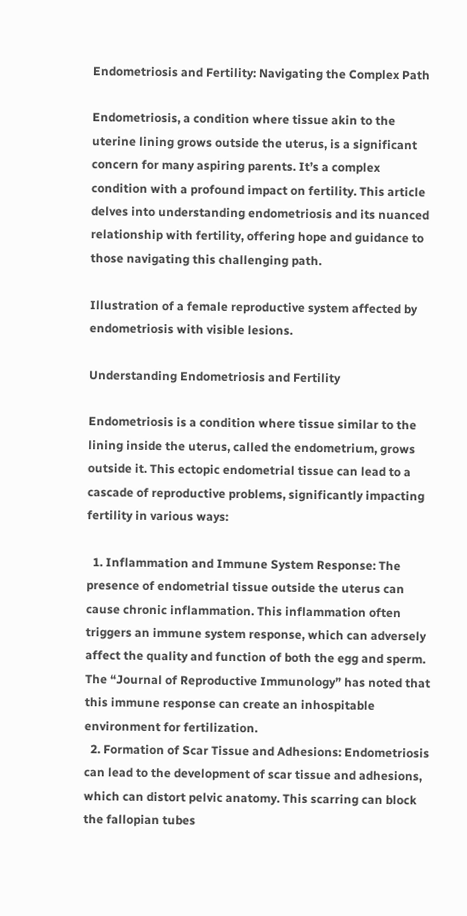Endometriosis and Fertility: Navigating the Complex Path

Endometriosis, a condition where tissue akin to the uterine lining grows outside the uterus, is a significant concern for many aspiring parents. It’s a complex condition with a profound impact on fertility. This article delves into understanding endometriosis and its nuanced relationship with fertility, offering hope and guidance to those navigating this challenging path.

Illustration of a female reproductive system affected by endometriosis with visible lesions.

Understanding Endometriosis and Fertility

Endometriosis is a condition where tissue similar to the lining inside the uterus, called the endometrium, grows outside it. This ectopic endometrial tissue can lead to a cascade of reproductive problems, significantly impacting fertility in various ways:

  1. Inflammation and Immune System Response: The presence of endometrial tissue outside the uterus can cause chronic inflammation. This inflammation often triggers an immune system response, which can adversely affect the quality and function of both the egg and sperm. The “Journal of Reproductive Immunology” has noted that this immune response can create an inhospitable environment for fertilization.
  2. Formation of Scar Tissue and Adhesions: Endometriosis can lead to the development of scar tissue and adhesions, which can distort pelvic anatomy. This scarring can block the fallopian tubes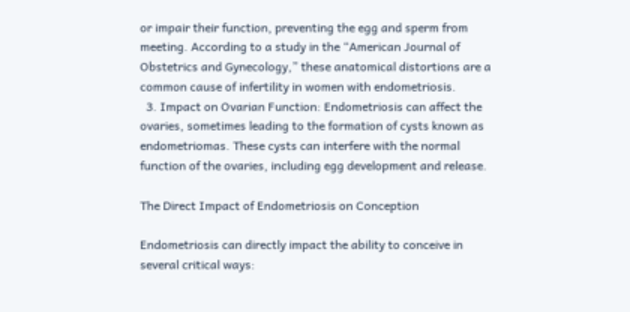or impair their function, preventing the egg and sperm from meeting. According to a study in the “American Journal of Obstetrics and Gynecology,” these anatomical distortions are a common cause of infertility in women with endometriosis.
  3. Impact on Ovarian Function: Endometriosis can affect the ovaries, sometimes leading to the formation of cysts known as endometriomas. These cysts can interfere with the normal function of the ovaries, including egg development and release.

The Direct Impact of Endometriosis on Conception

Endometriosis can directly impact the ability to conceive in several critical ways: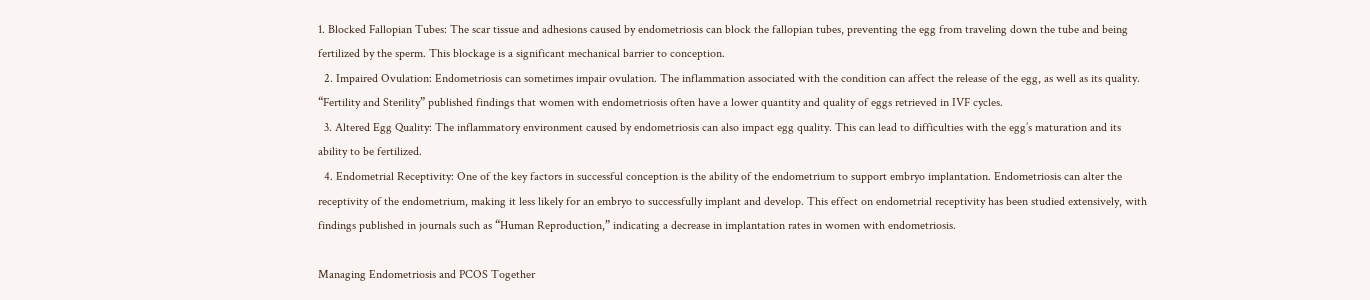1. Blocked Fallopian Tubes: The scar tissue and adhesions caused by endometriosis can block the fallopian tubes, preventing the egg from traveling down the tube and being fertilized by the sperm. This blockage is a significant mechanical barrier to conception.
  2. Impaired Ovulation: Endometriosis can sometimes impair ovulation. The inflammation associated with the condition can affect the release of the egg, as well as its quality. “Fertility and Sterility” published findings that women with endometriosis often have a lower quantity and quality of eggs retrieved in IVF cycles.
  3. Altered Egg Quality: The inflammatory environment caused by endometriosis can also impact egg quality. This can lead to difficulties with the egg’s maturation and its ability to be fertilized.
  4. Endometrial Receptivity: One of the key factors in successful conception is the ability of the endometrium to support embryo implantation. Endometriosis can alter the receptivity of the endometrium, making it less likely for an embryo to successfully implant and develop. This effect on endometrial receptivity has been studied extensively, with findings published in journals such as “Human Reproduction,” indicating a decrease in implantation rates in women with endometriosis.

Managing Endometriosis and PCOS Together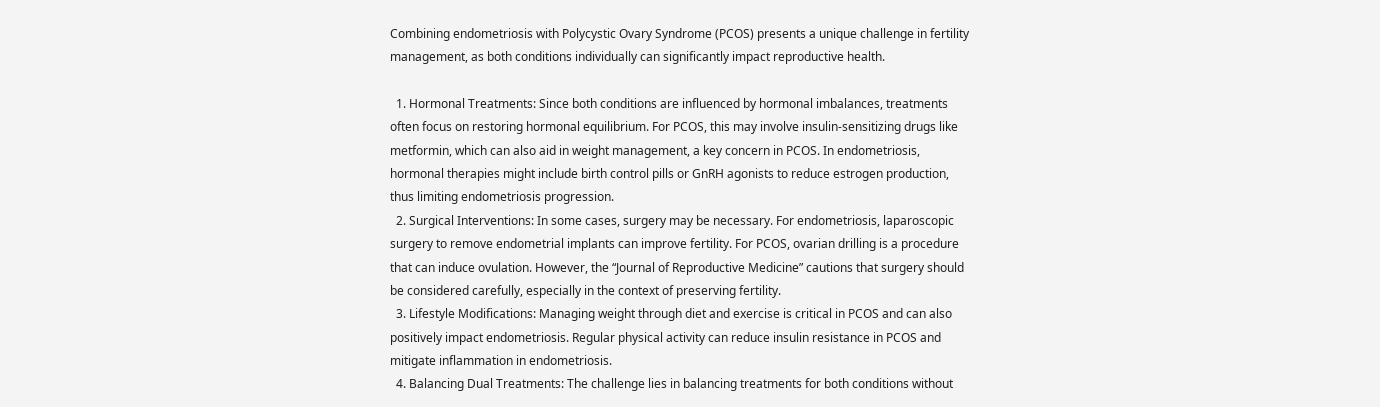Combining endometriosis with Polycystic Ovary Syndrome (PCOS) presents a unique challenge in fertility management, as both conditions individually can significantly impact reproductive health.

  1. Hormonal Treatments: Since both conditions are influenced by hormonal imbalances, treatments often focus on restoring hormonal equilibrium. For PCOS, this may involve insulin-sensitizing drugs like metformin, which can also aid in weight management, a key concern in PCOS. In endometriosis, hormonal therapies might include birth control pills or GnRH agonists to reduce estrogen production, thus limiting endometriosis progression.
  2. Surgical Interventions: In some cases, surgery may be necessary. For endometriosis, laparoscopic surgery to remove endometrial implants can improve fertility. For PCOS, ovarian drilling is a procedure that can induce ovulation. However, the “Journal of Reproductive Medicine” cautions that surgery should be considered carefully, especially in the context of preserving fertility.
  3. Lifestyle Modifications: Managing weight through diet and exercise is critical in PCOS and can also positively impact endometriosis. Regular physical activity can reduce insulin resistance in PCOS and mitigate inflammation in endometriosis.
  4. Balancing Dual Treatments: The challenge lies in balancing treatments for both conditions without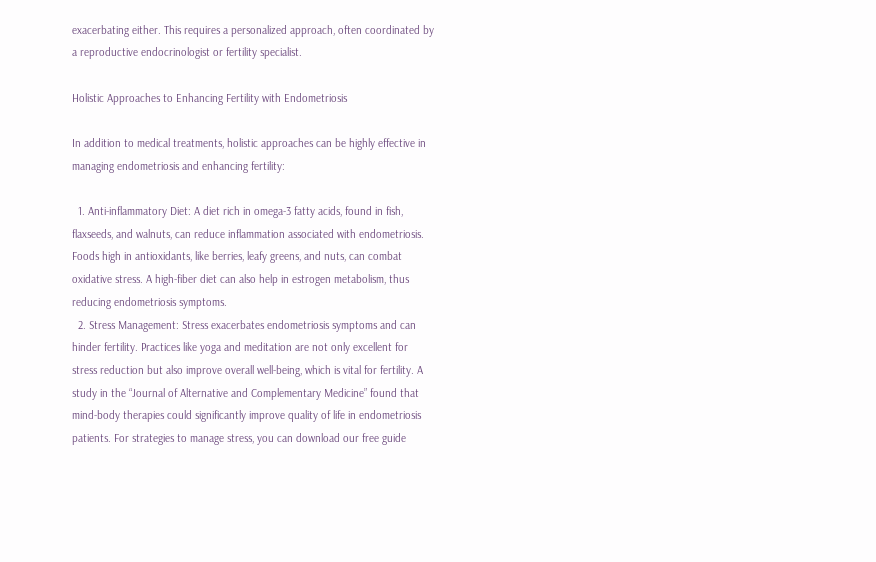exacerbating either. This requires a personalized approach, often coordinated by a reproductive endocrinologist or fertility specialist.

Holistic Approaches to Enhancing Fertility with Endometriosis

In addition to medical treatments, holistic approaches can be highly effective in managing endometriosis and enhancing fertility:

  1. Anti-inflammatory Diet: A diet rich in omega-3 fatty acids, found in fish, flaxseeds, and walnuts, can reduce inflammation associated with endometriosis. Foods high in antioxidants, like berries, leafy greens, and nuts, can combat oxidative stress. A high-fiber diet can also help in estrogen metabolism, thus reducing endometriosis symptoms.
  2. Stress Management: Stress exacerbates endometriosis symptoms and can hinder fertility. Practices like yoga and meditation are not only excellent for stress reduction but also improve overall well-being, which is vital for fertility. A study in the “Journal of Alternative and Complementary Medicine” found that mind-body therapies could significantly improve quality of life in endometriosis patients. For strategies to manage stress, you can download our free guide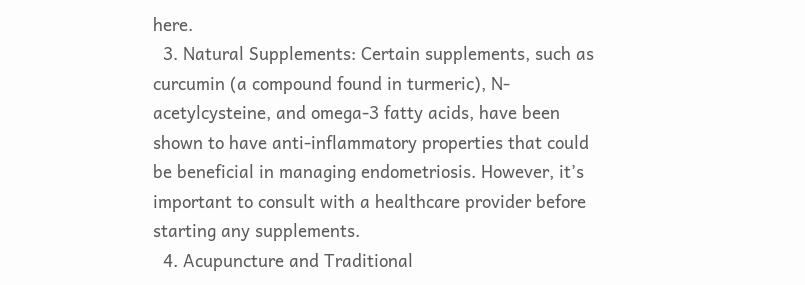here.
  3. Natural Supplements: Certain supplements, such as curcumin (a compound found in turmeric), N-acetylcysteine, and omega-3 fatty acids, have been shown to have anti-inflammatory properties that could be beneficial in managing endometriosis. However, it’s important to consult with a healthcare provider before starting any supplements.
  4. Acupuncture and Traditional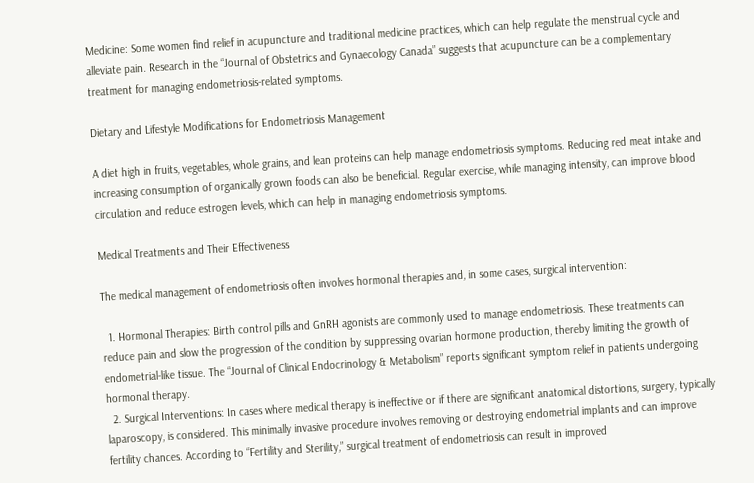Medicine: Some women find relief in acupuncture and traditional medicine practices, which can help regulate the menstrual cycle and alleviate pain. Research in the “Journal of Obstetrics and Gynaecology Canada” suggests that acupuncture can be a complementary treatment for managing endometriosis-related symptoms.

Dietary and Lifestyle Modifications for Endometriosis Management

A diet high in fruits, vegetables, whole grains, and lean proteins can help manage endometriosis symptoms. Reducing red meat intake and increasing consumption of organically grown foods can also be beneficial. Regular exercise, while managing intensity, can improve blood circulation and reduce estrogen levels, which can help in managing endometriosis symptoms.

Medical Treatments and Their Effectiveness

The medical management of endometriosis often involves hormonal therapies and, in some cases, surgical intervention:

  1. Hormonal Therapies: Birth control pills and GnRH agonists are commonly used to manage endometriosis. These treatments can reduce pain and slow the progression of the condition by suppressing ovarian hormone production, thereby limiting the growth of endometrial-like tissue. The “Journal of Clinical Endocrinology & Metabolism” reports significant symptom relief in patients undergoing hormonal therapy.
  2. Surgical Interventions: In cases where medical therapy is ineffective or if there are significant anatomical distortions, surgery, typically laparoscopy, is considered. This minimally invasive procedure involves removing or destroying endometrial implants and can improve fertility chances. According to “Fertility and Sterility,” surgical treatment of endometriosis can result in improved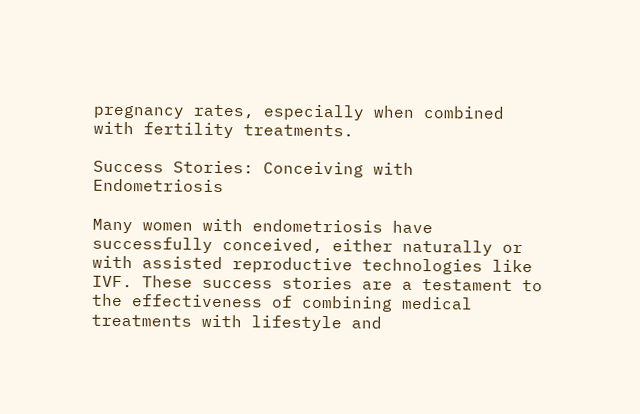pregnancy rates, especially when combined with fertility treatments.

Success Stories: Conceiving with Endometriosis

Many women with endometriosis have successfully conceived, either naturally or with assisted reproductive technologies like IVF. These success stories are a testament to the effectiveness of combining medical treatments with lifestyle and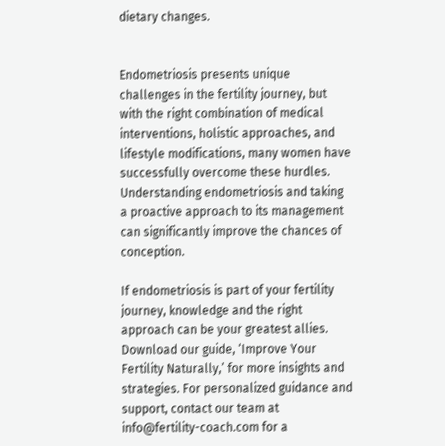dietary changes.


Endometriosis presents unique challenges in the fertility journey, but with the right combination of medical interventions, holistic approaches, and lifestyle modifications, many women have successfully overcome these hurdles. Understanding endometriosis and taking a proactive approach to its management can significantly improve the chances of conception.

If endometriosis is part of your fertility journey, knowledge and the right approach can be your greatest allies. Download our guide, ‘Improve Your Fertility Naturally,’ for more insights and strategies. For personalized guidance and support, contact our team at info@fertility-coach.com for a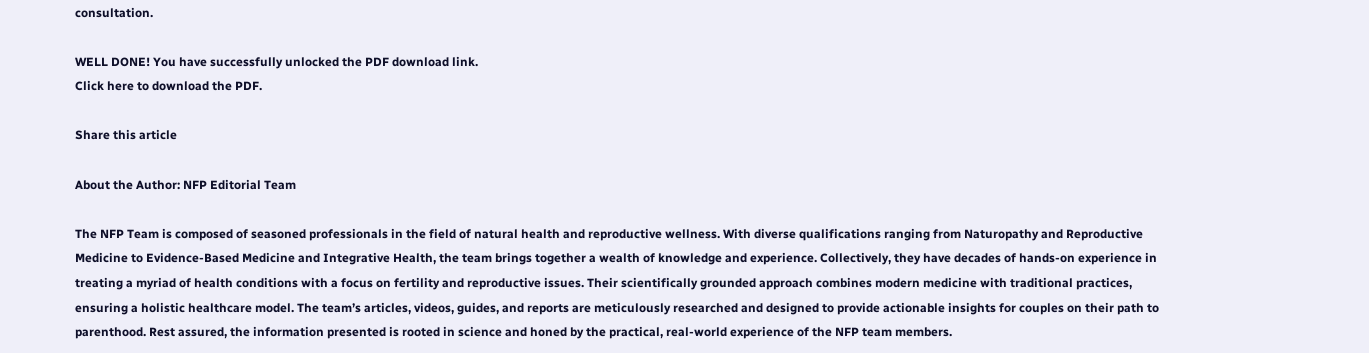consultation.

WELL DONE! You have successfully unlocked the PDF download link.
Click here to download the PDF.

Share this article

About the Author: NFP Editorial Team

The NFP Team is composed of seasoned professionals in the field of natural health and reproductive wellness. With diverse qualifications ranging from Naturopathy and Reproductive Medicine to Evidence-Based Medicine and Integrative Health, the team brings together a wealth of knowledge and experience. Collectively, they have decades of hands-on experience in treating a myriad of health conditions with a focus on fertility and reproductive issues. Their scientifically grounded approach combines modern medicine with traditional practices, ensuring a holistic healthcare model. The team’s articles, videos, guides, and reports are meticulously researched and designed to provide actionable insights for couples on their path to parenthood. Rest assured, the information presented is rooted in science and honed by the practical, real-world experience of the NFP team members.